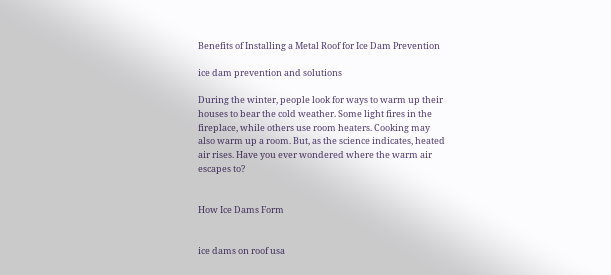Benefits of Installing a Metal Roof for Ice Dam Prevention

ice dam prevention and solutions

During the winter, people look for ways to warm up their houses to bear the cold weather. Some light fires in the fireplace, while others use room heaters. Cooking may also warm up a room. But, as the science indicates, heated air rises. Have you ever wondered where the warm air escapes to?


How Ice Dams Form


ice dams on roof usa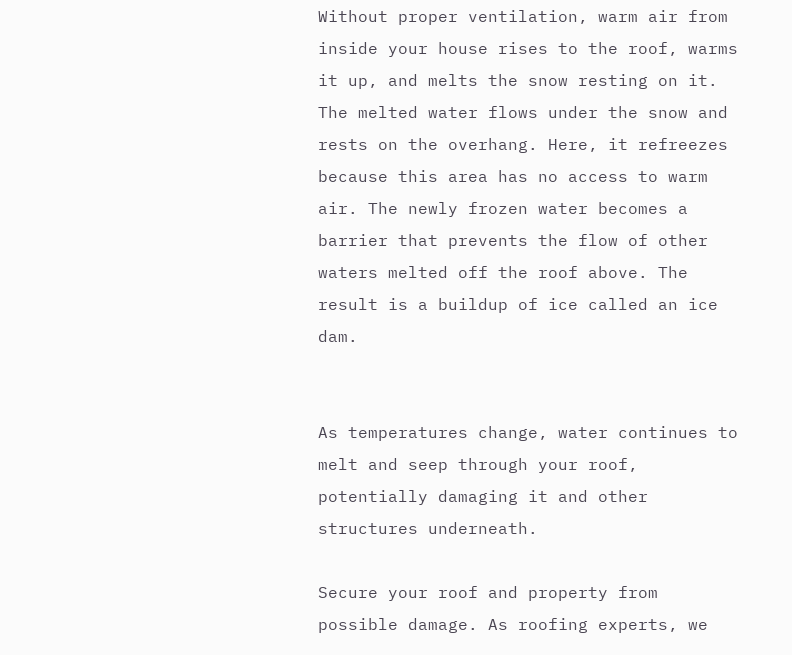Without proper ventilation, warm air from inside your house rises to the roof, warms it up, and melts the snow resting on it. The melted water flows under the snow and rests on the overhang. Here, it refreezes because this area has no access to warm air. The newly frozen water becomes a barrier that prevents the flow of other waters melted off the roof above. The result is a buildup of ice called an ice dam.


As temperatures change, water continues to melt and seep through your roof, potentially damaging it and other structures underneath.

Secure your roof and property from possible damage. As roofing experts, we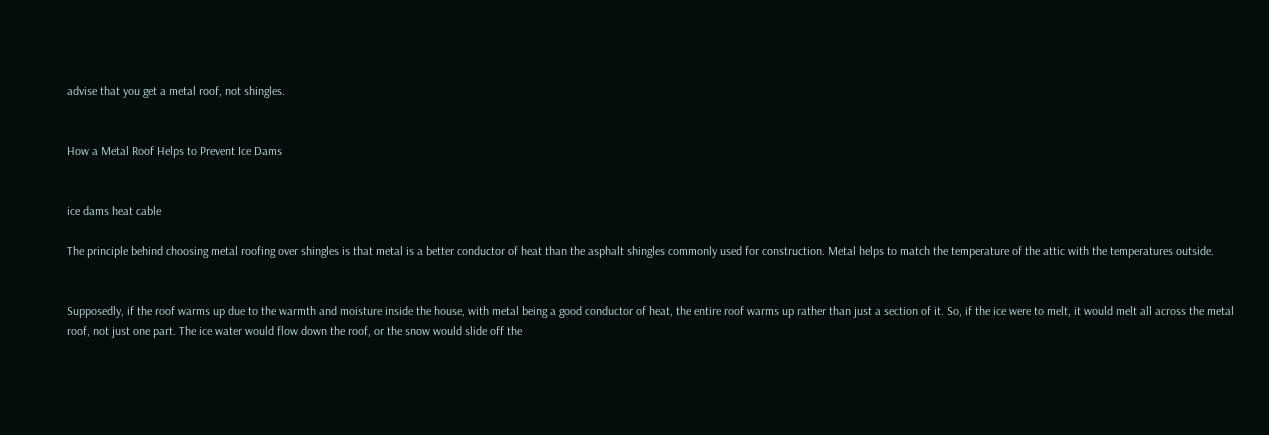advise that you get a metal roof, not shingles.


How a Metal Roof Helps to Prevent Ice Dams


ice dams heat cable

The principle behind choosing metal roofing over shingles is that metal is a better conductor of heat than the asphalt shingles commonly used for construction. Metal helps to match the temperature of the attic with the temperatures outside.


Supposedly, if the roof warms up due to the warmth and moisture inside the house, with metal being a good conductor of heat, the entire roof warms up rather than just a section of it. So, if the ice were to melt, it would melt all across the metal roof, not just one part. The ice water would flow down the roof, or the snow would slide off the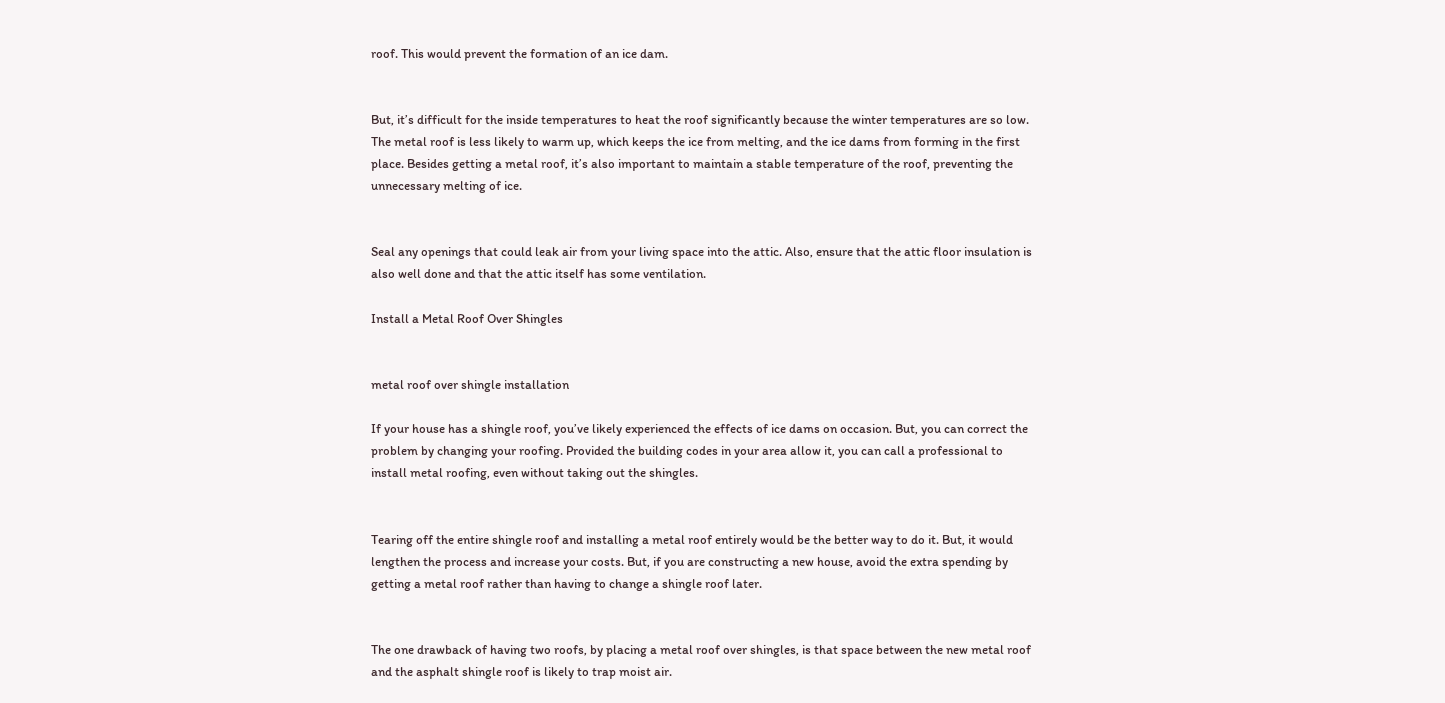roof. This would prevent the formation of an ice dam.


But, it’s difficult for the inside temperatures to heat the roof significantly because the winter temperatures are so low. The metal roof is less likely to warm up, which keeps the ice from melting, and the ice dams from forming in the first place. Besides getting a metal roof, it’s also important to maintain a stable temperature of the roof, preventing the unnecessary melting of ice.


Seal any openings that could leak air from your living space into the attic. Also, ensure that the attic floor insulation is also well done and that the attic itself has some ventilation.

Install a Metal Roof Over Shingles


metal roof over shingle installation

If your house has a shingle roof, you’ve likely experienced the effects of ice dams on occasion. But, you can correct the problem by changing your roofing. Provided the building codes in your area allow it, you can call a professional to install metal roofing, even without taking out the shingles.


Tearing off the entire shingle roof and installing a metal roof entirely would be the better way to do it. But, it would lengthen the process and increase your costs. But, if you are constructing a new house, avoid the extra spending by getting a metal roof rather than having to change a shingle roof later.


The one drawback of having two roofs, by placing a metal roof over shingles, is that space between the new metal roof and the asphalt shingle roof is likely to trap moist air.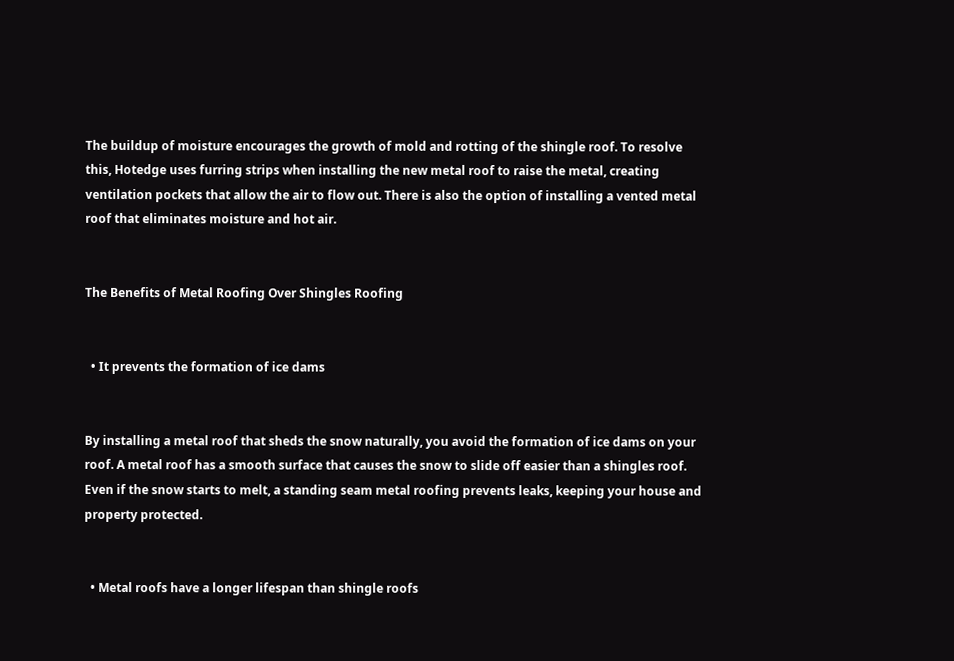The buildup of moisture encourages the growth of mold and rotting of the shingle roof. To resolve this, Hotedge uses furring strips when installing the new metal roof to raise the metal, creating ventilation pockets that allow the air to flow out. There is also the option of installing a vented metal roof that eliminates moisture and hot air.


The Benefits of Metal Roofing Over Shingles Roofing


  • It prevents the formation of ice dams


By installing a metal roof that sheds the snow naturally, you avoid the formation of ice dams on your roof. A metal roof has a smooth surface that causes the snow to slide off easier than a shingles roof. Even if the snow starts to melt, a standing seam metal roofing prevents leaks, keeping your house and property protected.


  • Metal roofs have a longer lifespan than shingle roofs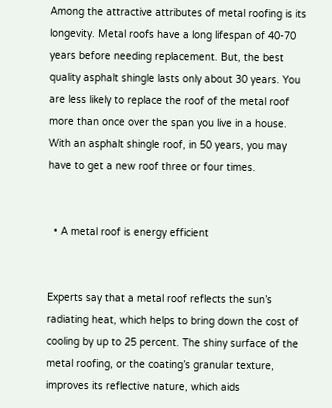Among the attractive attributes of metal roofing is its longevity. Metal roofs have a long lifespan of 40-70 years before needing replacement. But, the best quality asphalt shingle lasts only about 30 years. You are less likely to replace the roof of the metal roof more than once over the span you live in a house. With an asphalt shingle roof, in 50 years, you may have to get a new roof three or four times.


  • A metal roof is energy efficient


Experts say that a metal roof reflects the sun’s radiating heat, which helps to bring down the cost of cooling by up to 25 percent. The shiny surface of the metal roofing, or the coating’s granular texture, improves its reflective nature, which aids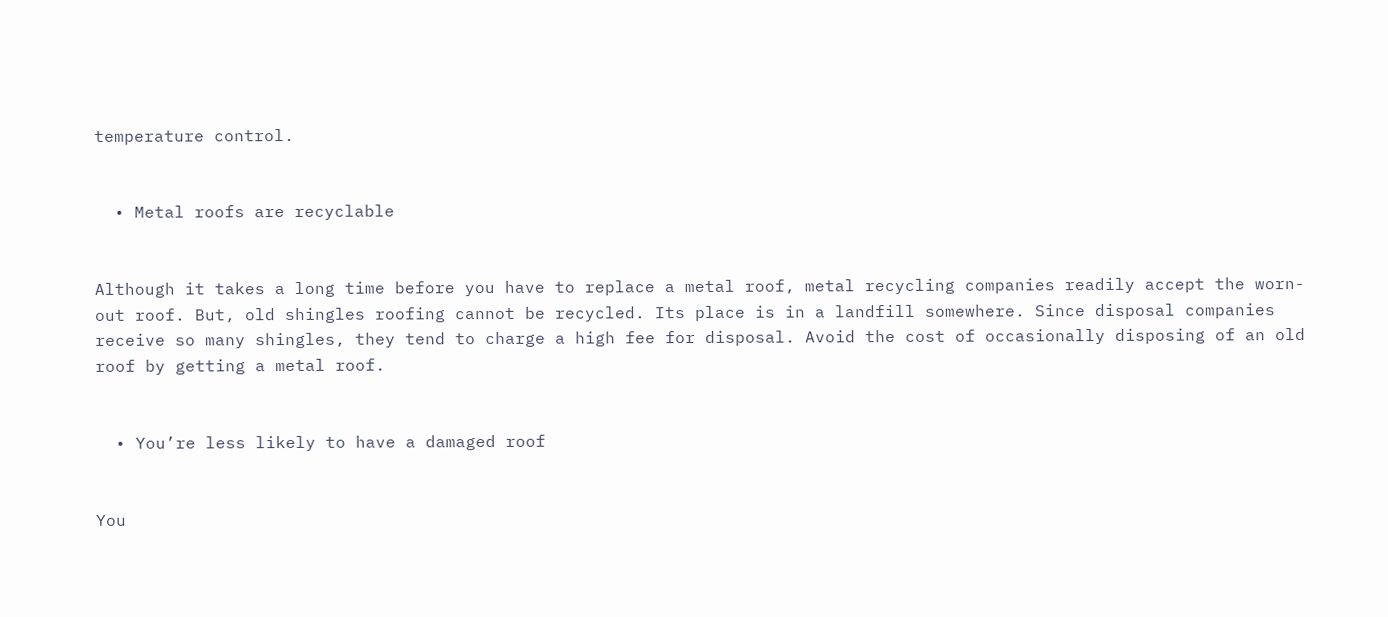temperature control.


  • Metal roofs are recyclable


Although it takes a long time before you have to replace a metal roof, metal recycling companies readily accept the worn-out roof. But, old shingles roofing cannot be recycled. Its place is in a landfill somewhere. Since disposal companies receive so many shingles, they tend to charge a high fee for disposal. Avoid the cost of occasionally disposing of an old roof by getting a metal roof.


  • You’re less likely to have a damaged roof


You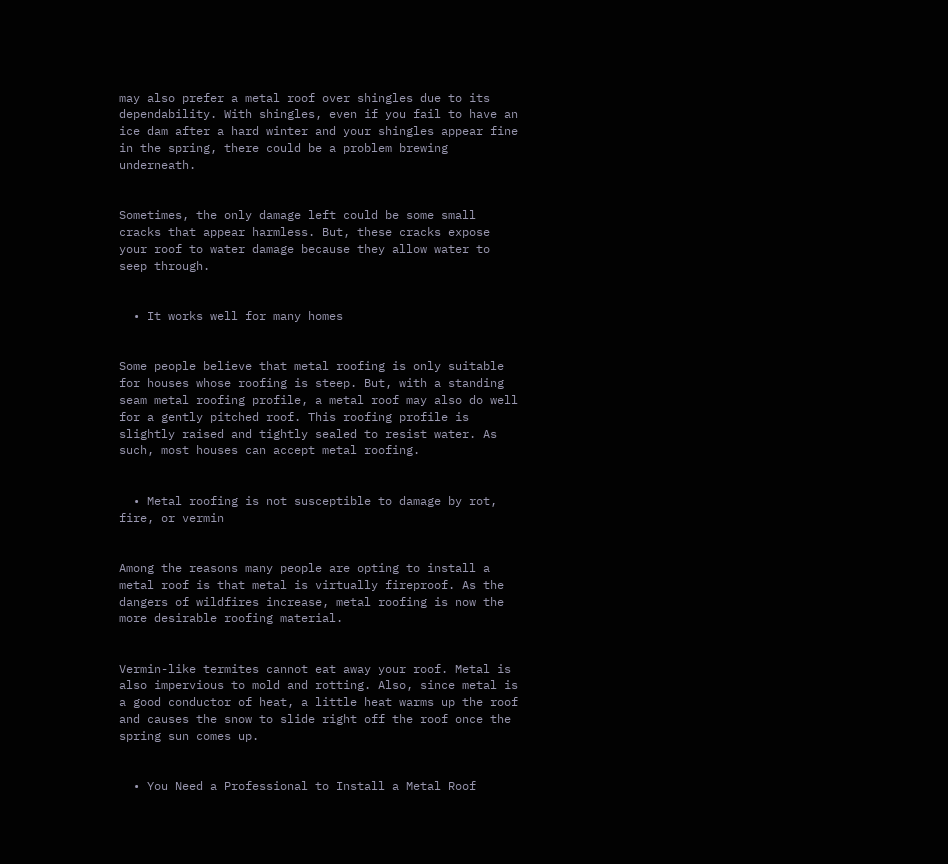may also prefer a metal roof over shingles due to its dependability. With shingles, even if you fail to have an ice dam after a hard winter and your shingles appear fine in the spring, there could be a problem brewing underneath.


Sometimes, the only damage left could be some small cracks that appear harmless. But, these cracks expose your roof to water damage because they allow water to seep through.


  • It works well for many homes


Some people believe that metal roofing is only suitable for houses whose roofing is steep. But, with a standing seam metal roofing profile, a metal roof may also do well for a gently pitched roof. This roofing profile is slightly raised and tightly sealed to resist water. As such, most houses can accept metal roofing.


  • Metal roofing is not susceptible to damage by rot, fire, or vermin


Among the reasons many people are opting to install a metal roof is that metal is virtually fireproof. As the dangers of wildfires increase, metal roofing is now the more desirable roofing material.


Vermin-like termites cannot eat away your roof. Metal is also impervious to mold and rotting. Also, since metal is a good conductor of heat, a little heat warms up the roof and causes the snow to slide right off the roof once the spring sun comes up.


  • You Need a Professional to Install a Metal Roof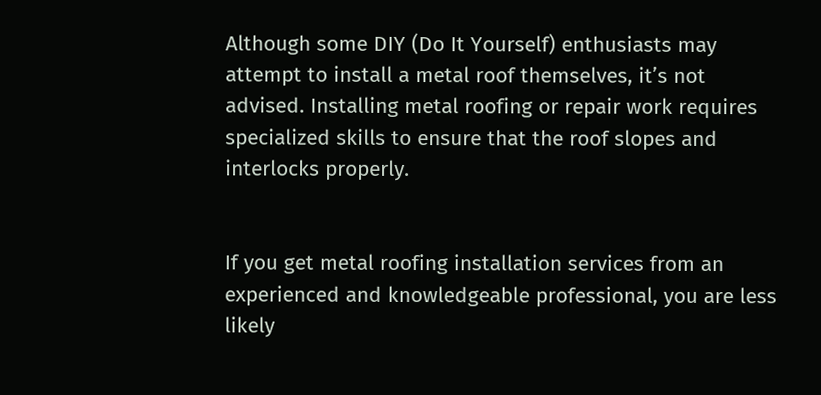Although some DIY (Do It Yourself) enthusiasts may attempt to install a metal roof themselves, it’s not advised. Installing metal roofing or repair work requires specialized skills to ensure that the roof slopes and interlocks properly.


If you get metal roofing installation services from an experienced and knowledgeable professional, you are less likely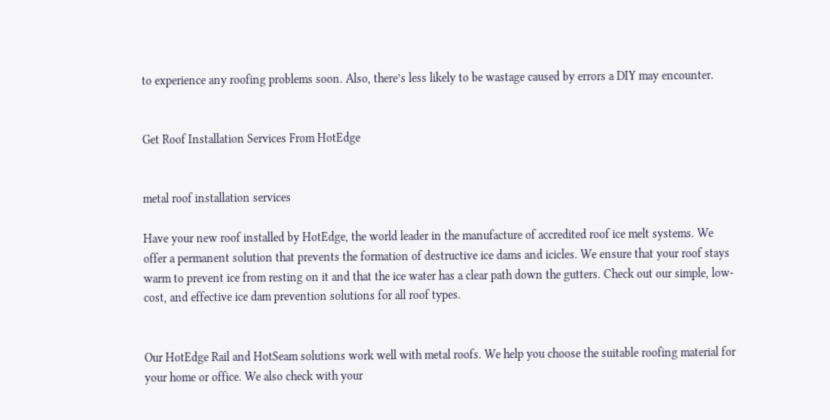to experience any roofing problems soon. Also, there’s less likely to be wastage caused by errors a DIY may encounter.


Get Roof Installation Services From HotEdge


metal roof installation services

Have your new roof installed by HotEdge, the world leader in the manufacture of accredited roof ice melt systems. We offer a permanent solution that prevents the formation of destructive ice dams and icicles. We ensure that your roof stays warm to prevent ice from resting on it and that the ice water has a clear path down the gutters. Check out our simple, low-cost, and effective ice dam prevention solutions for all roof types.


Our HotEdge Rail and HotSeam solutions work well with metal roofs. We help you choose the suitable roofing material for your home or office. We also check with your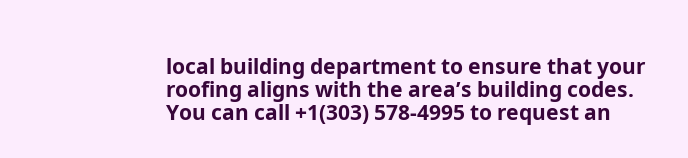local building department to ensure that your roofing aligns with the area’s building codes. You can call +1(303) 578-4995 to request an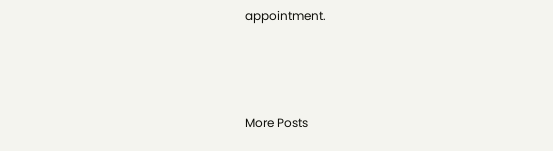appointment.



More Posts